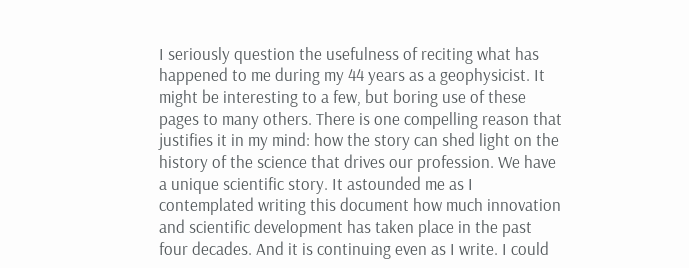I seriously question the usefulness of reciting what has happened to me during my 44 years as a geophysicist. It might be interesting to a few, but boring use of these pages to many others. There is one compelling reason that justifies it in my mind: how the story can shed light on the history of the science that drives our profession. We have a unique scientific story. It astounded me as I contemplated writing this document how much innovation and scientific development has taken place in the past four decades. And it is continuing even as I write. I could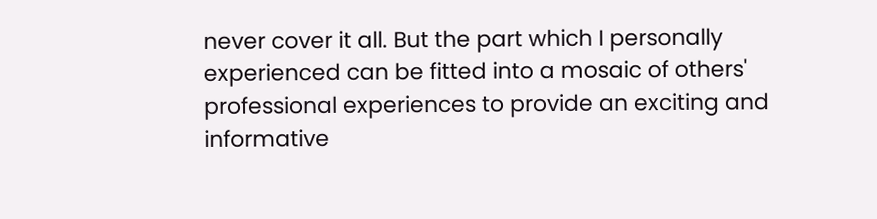never cover it all. But the part which I personally experienced can be fitted into a mosaic of others' professional experiences to provide an exciting and informative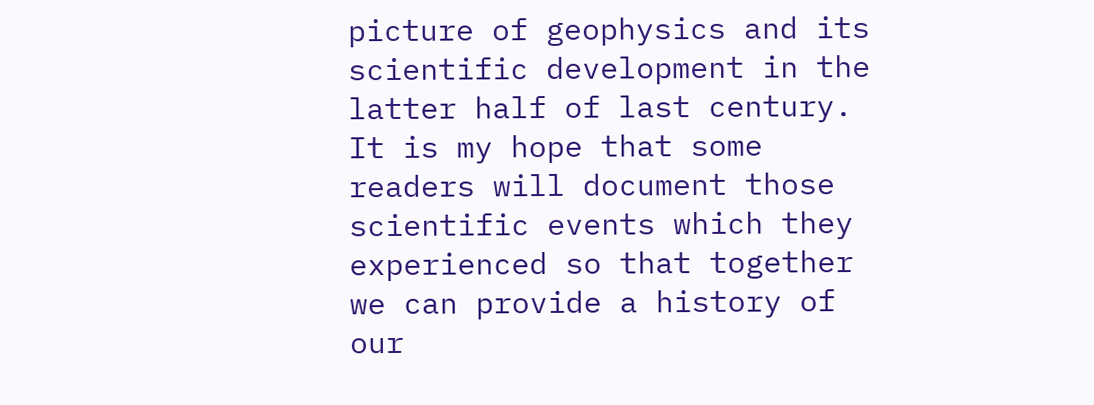picture of geophysics and its scientific development in the latter half of last century. It is my hope that some readers will document those scientific events which they experienced so that together we can provide a history of our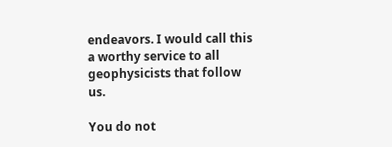endeavors. I would call this a worthy service to all geophysicists that follow us.

You do not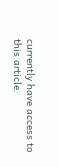currently have access to this article.